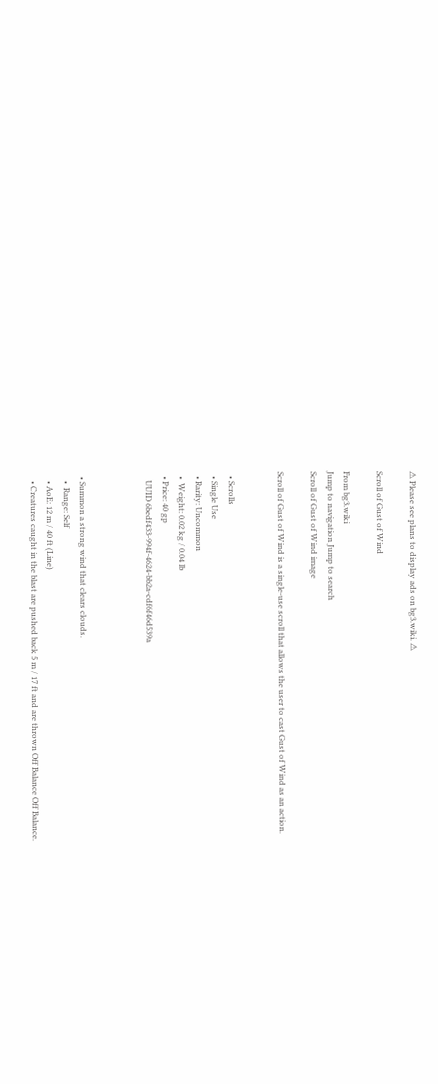⚠ Please see plans to display ads on bg3.wiki. ⚠

Scroll of Gust of Wind

From bg3.wiki
Jump to navigation Jump to search
Scroll of Gust of Wind image

Scroll of Gust of Wind is a single-use scroll that allows the user to cast Gust of Wind as an action.


  • Scrolls
  • Single Use
  • Rarity: Uncommon
  •  Weight: 0.02 kg / 0.04 lb
  • Price: 40 gp
    UUID 6bedf433-994f-4624-bb2a-cdf6f46d539a



  • Summon a strong wind that clears clouds.
    •  Range: Self
    • AoE: 12 m / 40 ft (Line)
    • Creatures caught in the blast are pushed back 5 m / 17 ft and are thrown Off Balance Off Balance.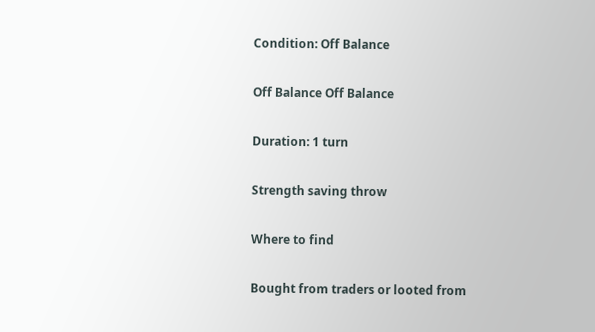Condition: Off Balance

Off Balance Off Balance

Duration: 1 turn

Strength saving throw

Where to find

Bought from traders or looted from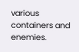various containers and enemies.